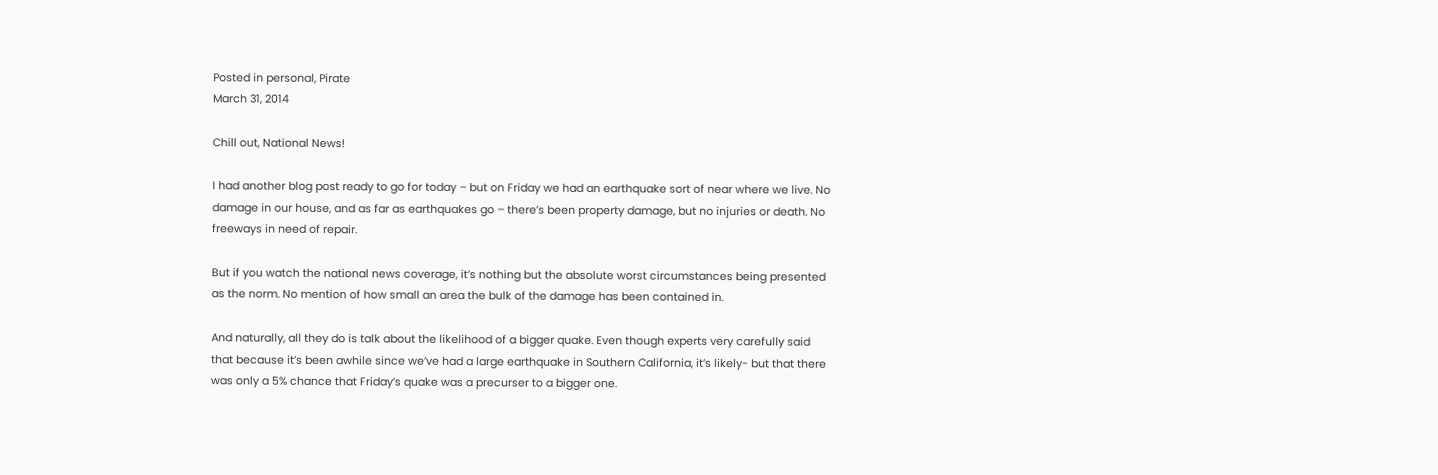Posted in personal, Pirate
March 31, 2014

Chill out, National News!

I had another blog post ready to go for today – but on Friday we had an earthquake sort of near where we live. No damage in our house, and as far as earthquakes go – there’s been property damage, but no injuries or death. No freeways in need of repair.

But if you watch the national news coverage, it’s nothing but the absolute worst circumstances being presented as the norm. No mention of how small an area the bulk of the damage has been contained in.

And naturally, all they do is talk about the likelihood of a bigger quake. Even though experts very carefully said that because it’s been awhile since we’ve had a large earthquake in Southern California, it’s likely- but that there was only a 5% chance that Friday’s quake was a precurser to a bigger one.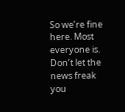So we’re fine here. Most everyone is. Don’t let the news freak you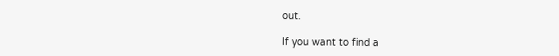out.

If you want to find a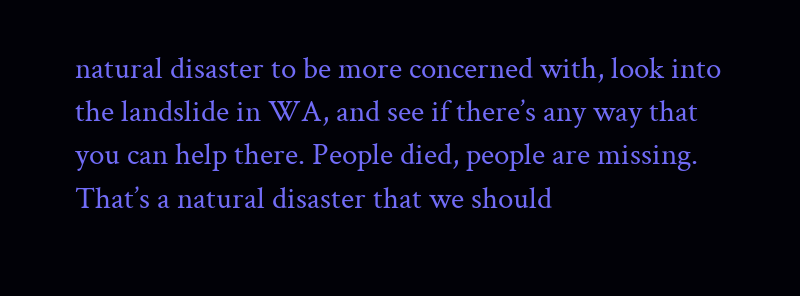natural disaster to be more concerned with, look into the landslide in WA, and see if there’s any way that you can help there. People died, people are missing. That’s a natural disaster that we should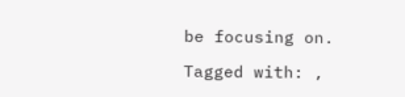be focusing on.

Tagged with: ,